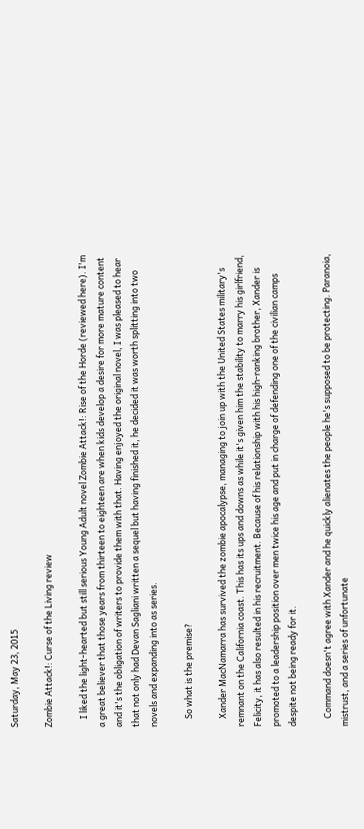Saturday, May 23, 2015

Zombie Attack!: Curse of the Living review

    I liked the light-hearted but still serious Young Adult novel Zombie Attack!: Rise of the Horde (reviewed here). I'm a great believer that those years from thirteen to eighteen are when kids develop a desire for more mature content and it's the obligation of writers to provide them with that. Having enjoyed the original novel, I was pleased to hear that not only had Devan Sagliani written a sequel but having finished it, he decided it was worth splitting into two novels and expanding into as series.

    So what is the premise?

    Xander MacNamarra has survived the zombie apocalypse, managing to join up with the United States military's remnant on the California coast. This has its ups and downs as while it's given him the stability to marry his girlfriend, Felicity, it has also resulted in his recruitment. Because of his relationship with his high-ranking brother, Xander is promoted to a leadership position over men twice his age and put in charge of defending one of the civilian camps despite not being ready for it.

    Command doesn't agree with Xander and he quickly alienates the people he's supposed to be protecting. Paranoia, mistrust, and a series of unfortunate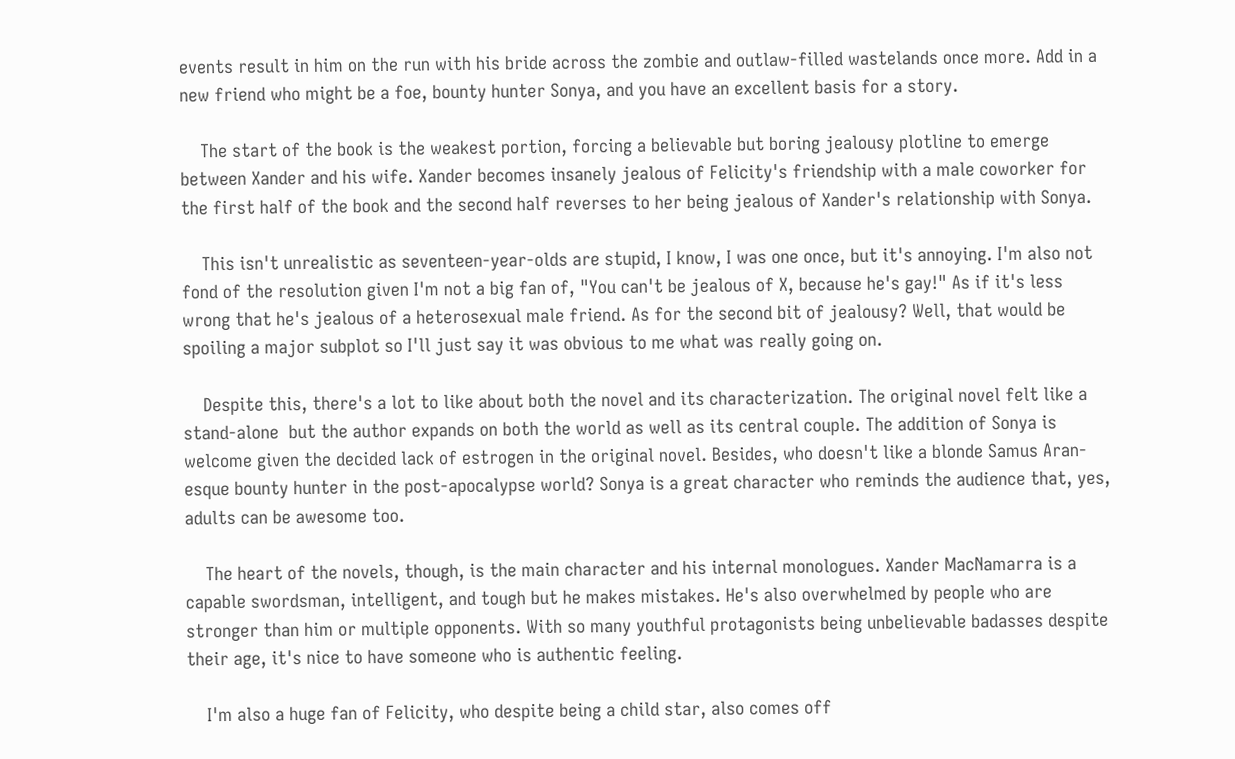events result in him on the run with his bride across the zombie and outlaw-filled wastelands once more. Add in a new friend who might be a foe, bounty hunter Sonya, and you have an excellent basis for a story.

    The start of the book is the weakest portion, forcing a believable but boring jealousy plotline to emerge between Xander and his wife. Xander becomes insanely jealous of Felicity's friendship with a male coworker for the first half of the book and the second half reverses to her being jealous of Xander's relationship with Sonya.

    This isn't unrealistic as seventeen-year-olds are stupid, I know, I was one once, but it's annoying. I'm also not fond of the resolution given I'm not a big fan of, "You can't be jealous of X, because he's gay!" As if it's less wrong that he's jealous of a heterosexual male friend. As for the second bit of jealousy? Well, that would be spoiling a major subplot so I'll just say it was obvious to me what was really going on.

    Despite this, there's a lot to like about both the novel and its characterization. The original novel felt like a stand-alone  but the author expands on both the world as well as its central couple. The addition of Sonya is welcome given the decided lack of estrogen in the original novel. Besides, who doesn't like a blonde Samus Aran-esque bounty hunter in the post-apocalypse world? Sonya is a great character who reminds the audience that, yes, adults can be awesome too.

    The heart of the novels, though, is the main character and his internal monologues. Xander MacNamarra is a capable swordsman, intelligent, and tough but he makes mistakes. He's also overwhelmed by people who are stronger than him or multiple opponents. With so many youthful protagonists being unbelievable badasses despite their age, it's nice to have someone who is authentic feeling.

    I'm also a huge fan of Felicity, who despite being a child star, also comes off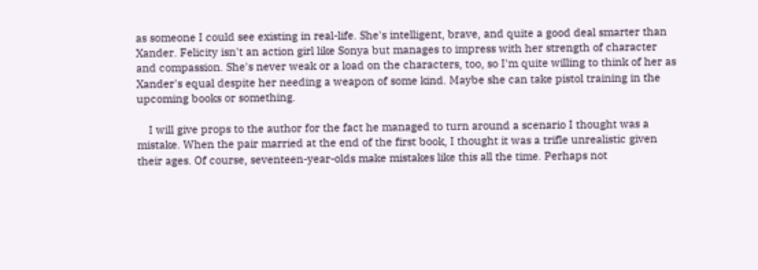as someone I could see existing in real-life. She's intelligent, brave, and quite a good deal smarter than Xander. Felicity isn't an action girl like Sonya but manages to impress with her strength of character and compassion. She's never weak or a load on the characters, too, so I'm quite willing to think of her as Xander's equal despite her needing a weapon of some kind. Maybe she can take pistol training in the upcoming books or something.

    I will give props to the author for the fact he managed to turn around a scenario I thought was a mistake. When the pair married at the end of the first book, I thought it was a trifle unrealistic given their ages. Of course, seventeen-year-olds make mistakes like this all the time. Perhaps not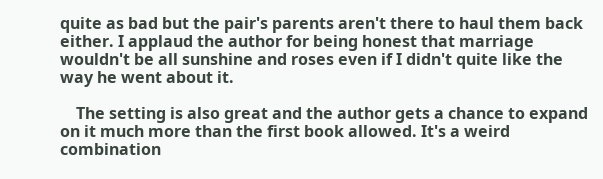quite as bad but the pair's parents aren't there to haul them back either. I applaud the author for being honest that marriage wouldn't be all sunshine and roses even if I didn't quite like the way he went about it.

    The setting is also great and the author gets a chance to expand on it much more than the first book allowed. It's a weird combination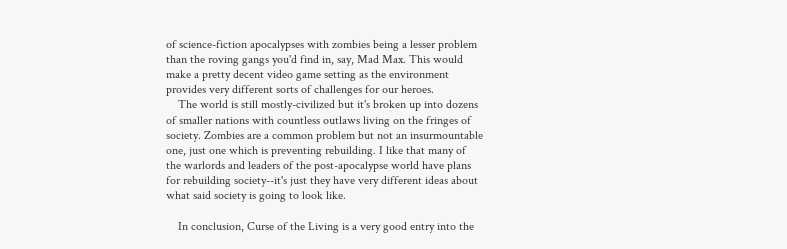of science-fiction apocalypses with zombies being a lesser problem than the roving gangs you'd find in, say, Mad Max. This would make a pretty decent video game setting as the environment provides very different sorts of challenges for our heroes.
    The world is still mostly-civilized but it's broken up into dozens of smaller nations with countless outlaws living on the fringes of society. Zombies are a common problem but not an insurmountable one, just one which is preventing rebuilding. I like that many of the warlords and leaders of the post-apocalypse world have plans for rebuilding society--it's just they have very different ideas about what said society is going to look like.

    In conclusion, Curse of the Living is a very good entry into the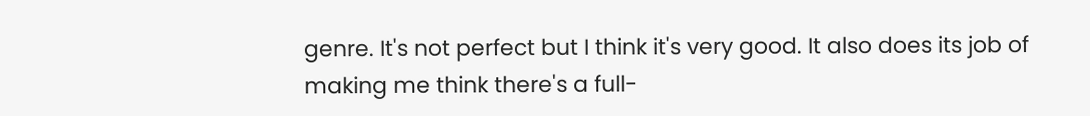genre. It's not perfect but I think it's very good. It also does its job of making me think there's a full-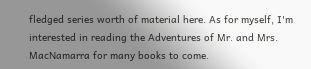fledged series worth of material here. As for myself, I'm interested in reading the Adventures of Mr. and Mrs. MacNamarra for many books to come.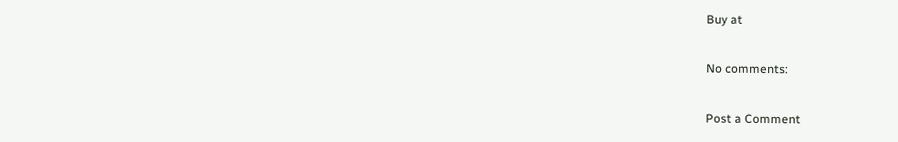Buy at

No comments:

Post a Comment